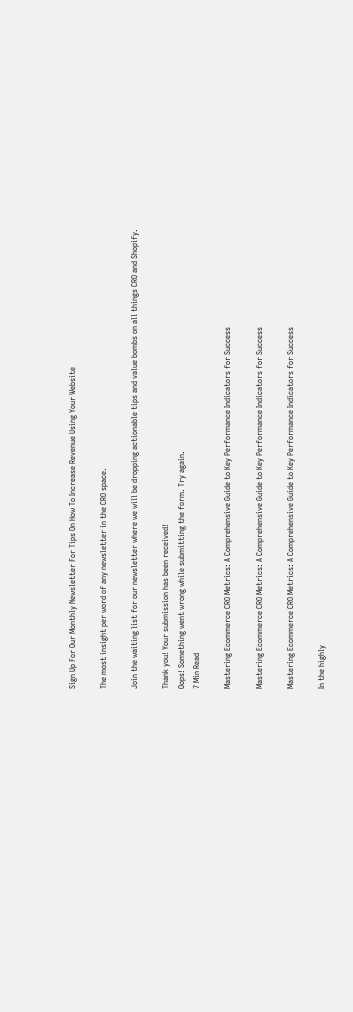Sign Up For Our Monthly Newsletter For Tips On How To Increase Revenue Using Your Website

The most insight per word of any newsletter in the CRO space.

Join the waiting list for our newsletter where we will be dropping actionable tips and value bombs on all things CRO and Shopify.

Thank you! Your submission has been received!
Oops! Something went wrong while submitting the form. Try again.
7 Min Read

Mastering Ecommerce CRO Metrics: A Comprehensive Guide to Key Performance Indicators for Success

Mastering Ecommerce CRO Metrics: A Comprehensive Guide to Key Performance Indicators for Success

Mastering Ecommerce CRO Metrics: A Comprehensive Guide to Key Performance Indicators for Success

In the highly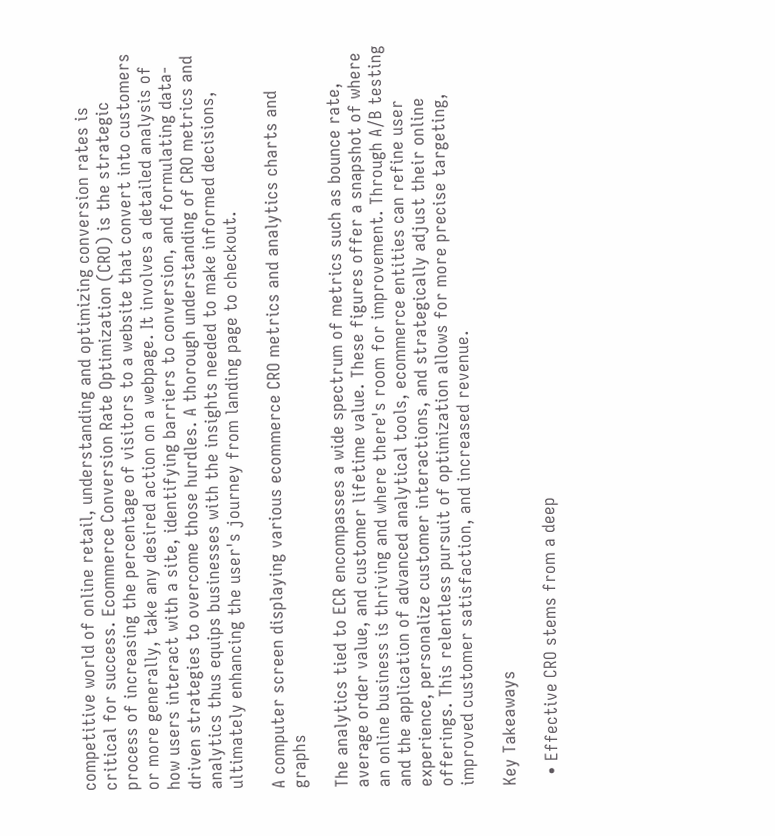competitive world of online retail, understanding and optimizing conversion rates is critical for success. Ecommerce Conversion Rate Optimization (CRO) is the strategic process of increasing the percentage of visitors to a website that convert into customers or more generally, take any desired action on a webpage. It involves a detailed analysis of how users interact with a site, identifying barriers to conversion, and formulating data-driven strategies to overcome those hurdles. A thorough understanding of CRO metrics and analytics thus equips businesses with the insights needed to make informed decisions, ultimately enhancing the user's journey from landing page to checkout.

A computer screen displaying various ecommerce CRO metrics and analytics charts and graphs

The analytics tied to ECR encompasses a wide spectrum of metrics such as bounce rate, average order value, and customer lifetime value. These figures offer a snapshot of where an online business is thriving and where there's room for improvement. Through A/B testing and the application of advanced analytical tools, ecommerce entities can refine user experience, personalize customer interactions, and strategically adjust their online offerings. This relentless pursuit of optimization allows for more precise targeting, improved customer satisfaction, and increased revenue.

Key Takeaways

  • Effective CRO stems from a deep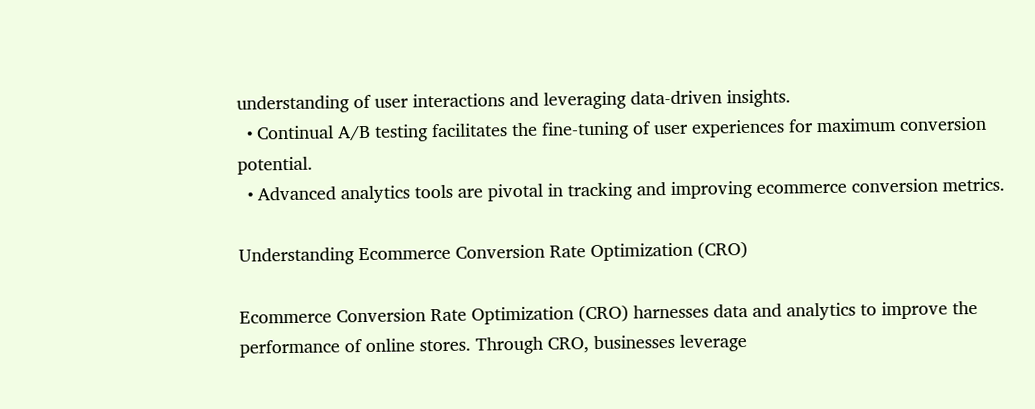understanding of user interactions and leveraging data-driven insights.
  • Continual A/B testing facilitates the fine-tuning of user experiences for maximum conversion potential.
  • Advanced analytics tools are pivotal in tracking and improving ecommerce conversion metrics.

Understanding Ecommerce Conversion Rate Optimization (CRO)

Ecommerce Conversion Rate Optimization (CRO) harnesses data and analytics to improve the performance of online stores. Through CRO, businesses leverage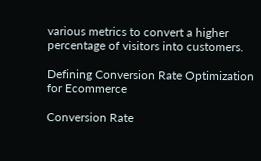various metrics to convert a higher percentage of visitors into customers.

Defining Conversion Rate Optimization for Ecommerce

Conversion Rate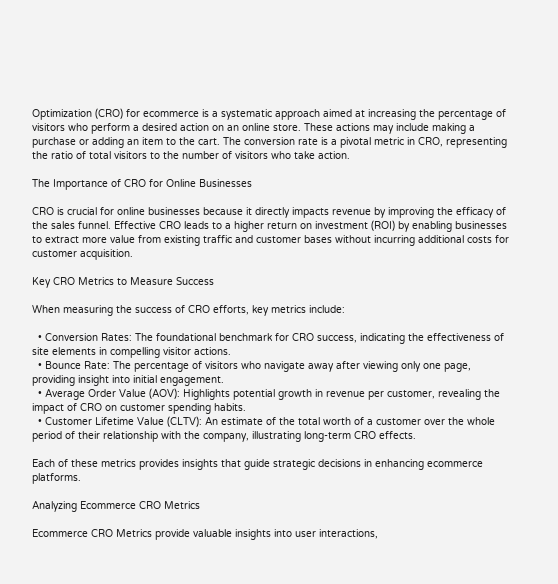Optimization (CRO) for ecommerce is a systematic approach aimed at increasing the percentage of visitors who perform a desired action on an online store. These actions may include making a purchase or adding an item to the cart. The conversion rate is a pivotal metric in CRO, representing the ratio of total visitors to the number of visitors who take action.

The Importance of CRO for Online Businesses

CRO is crucial for online businesses because it directly impacts revenue by improving the efficacy of the sales funnel. Effective CRO leads to a higher return on investment (ROI) by enabling businesses to extract more value from existing traffic and customer bases without incurring additional costs for customer acquisition.

Key CRO Metrics to Measure Success

When measuring the success of CRO efforts, key metrics include:

  • Conversion Rates: The foundational benchmark for CRO success, indicating the effectiveness of site elements in compelling visitor actions.
  • Bounce Rate: The percentage of visitors who navigate away after viewing only one page, providing insight into initial engagement.
  • Average Order Value (AOV): Highlights potential growth in revenue per customer, revealing the impact of CRO on customer spending habits.
  • Customer Lifetime Value (CLTV): An estimate of the total worth of a customer over the whole period of their relationship with the company, illustrating long-term CRO effects.

Each of these metrics provides insights that guide strategic decisions in enhancing ecommerce platforms.

Analyzing Ecommerce CRO Metrics

Ecommerce CRO Metrics provide valuable insights into user interactions,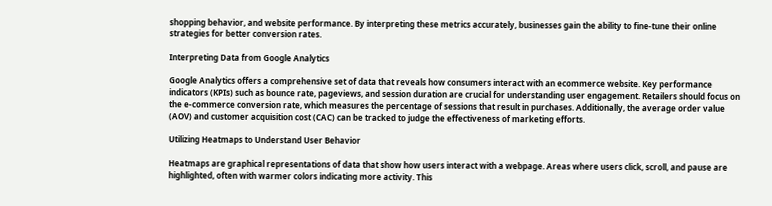shopping behavior, and website performance. By interpreting these metrics accurately, businesses gain the ability to fine-tune their online strategies for better conversion rates.

Interpreting Data from Google Analytics

Google Analytics offers a comprehensive set of data that reveals how consumers interact with an ecommerce website. Key performance indicators (KPIs) such as bounce rate, pageviews, and session duration are crucial for understanding user engagement. Retailers should focus on the e-commerce conversion rate, which measures the percentage of sessions that result in purchases. Additionally, the average order value (AOV) and customer acquisition cost (CAC) can be tracked to judge the effectiveness of marketing efforts.

Utilizing Heatmaps to Understand User Behavior

Heatmaps are graphical representations of data that show how users interact with a webpage. Areas where users click, scroll, and pause are highlighted, often with warmer colors indicating more activity. This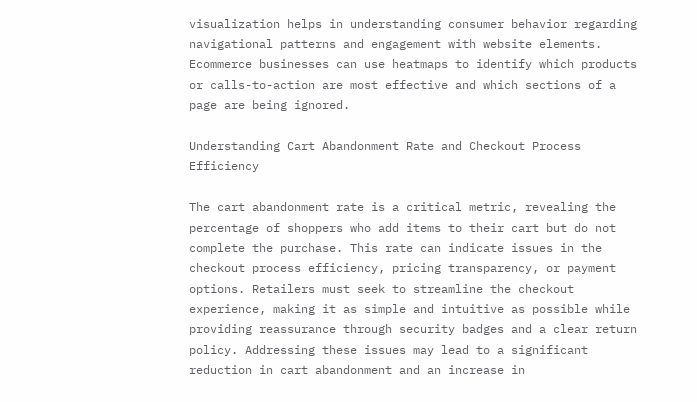visualization helps in understanding consumer behavior regarding navigational patterns and engagement with website elements. Ecommerce businesses can use heatmaps to identify which products or calls-to-action are most effective and which sections of a page are being ignored.

Understanding Cart Abandonment Rate and Checkout Process Efficiency

The cart abandonment rate is a critical metric, revealing the percentage of shoppers who add items to their cart but do not complete the purchase. This rate can indicate issues in the checkout process efficiency, pricing transparency, or payment options. Retailers must seek to streamline the checkout experience, making it as simple and intuitive as possible while providing reassurance through security badges and a clear return policy. Addressing these issues may lead to a significant reduction in cart abandonment and an increase in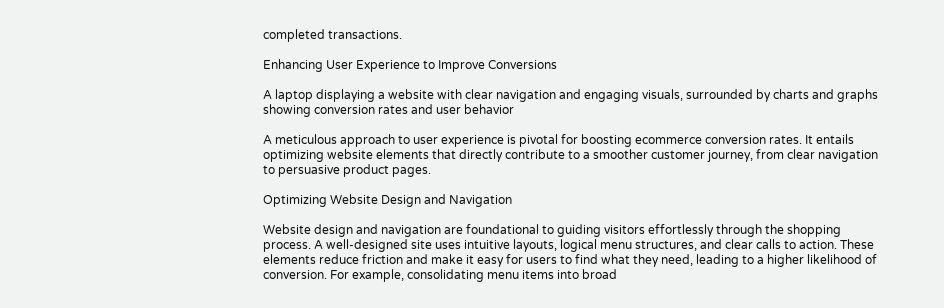completed transactions.

Enhancing User Experience to Improve Conversions

A laptop displaying a website with clear navigation and engaging visuals, surrounded by charts and graphs showing conversion rates and user behavior

A meticulous approach to user experience is pivotal for boosting ecommerce conversion rates. It entails optimizing website elements that directly contribute to a smoother customer journey, from clear navigation to persuasive product pages.

Optimizing Website Design and Navigation

Website design and navigation are foundational to guiding visitors effortlessly through the shopping process. A well-designed site uses intuitive layouts, logical menu structures, and clear calls to action. These elements reduce friction and make it easy for users to find what they need, leading to a higher likelihood of conversion. For example, consolidating menu items into broad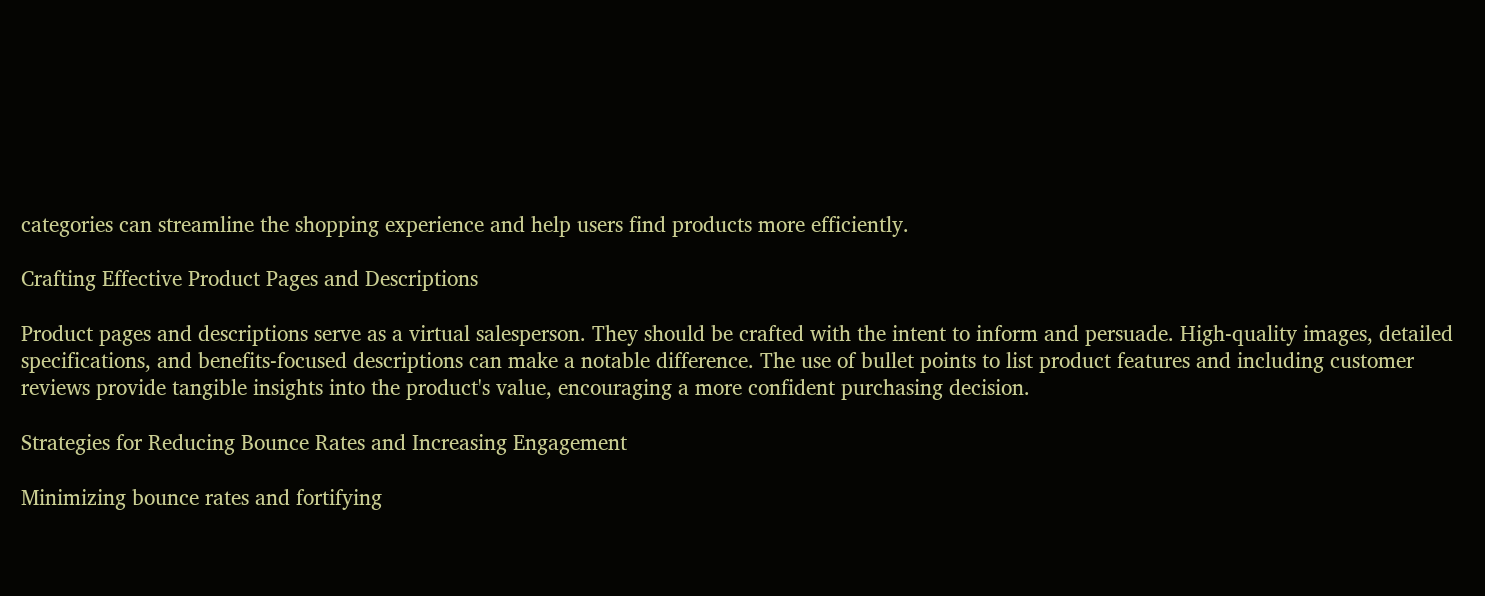categories can streamline the shopping experience and help users find products more efficiently.

Crafting Effective Product Pages and Descriptions

Product pages and descriptions serve as a virtual salesperson. They should be crafted with the intent to inform and persuade. High-quality images, detailed specifications, and benefits-focused descriptions can make a notable difference. The use of bullet points to list product features and including customer reviews provide tangible insights into the product's value, encouraging a more confident purchasing decision.

Strategies for Reducing Bounce Rates and Increasing Engagement

Minimizing bounce rates and fortifying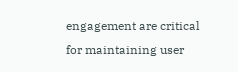engagement are critical for maintaining user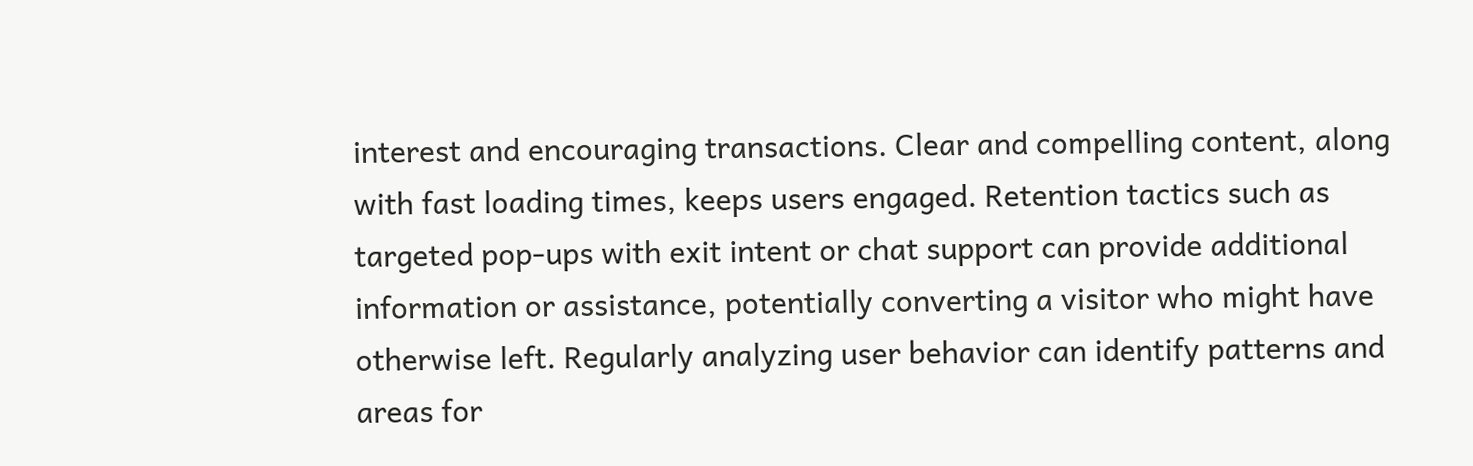interest and encouraging transactions. Clear and compelling content, along with fast loading times, keeps users engaged. Retention tactics such as targeted pop-ups with exit intent or chat support can provide additional information or assistance, potentially converting a visitor who might have otherwise left. Regularly analyzing user behavior can identify patterns and areas for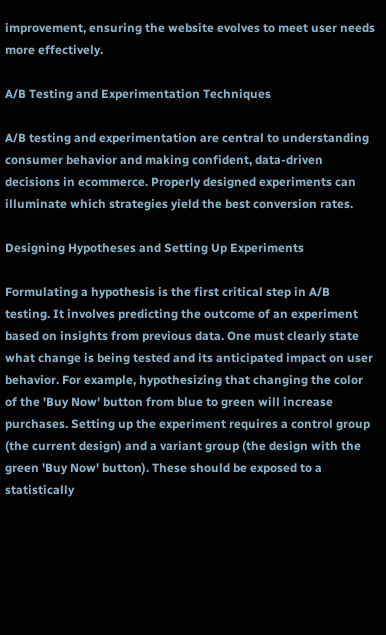improvement, ensuring the website evolves to meet user needs more effectively.

A/B Testing and Experimentation Techniques

A/B testing and experimentation are central to understanding consumer behavior and making confident, data-driven decisions in ecommerce. Properly designed experiments can illuminate which strategies yield the best conversion rates.

Designing Hypotheses and Setting Up Experiments

Formulating a hypothesis is the first critical step in A/B testing. It involves predicting the outcome of an experiment based on insights from previous data. One must clearly state what change is being tested and its anticipated impact on user behavior. For example, hypothesizing that changing the color of the 'Buy Now' button from blue to green will increase purchases. Setting up the experiment requires a control group (the current design) and a variant group (the design with the green 'Buy Now' button). These should be exposed to a statistically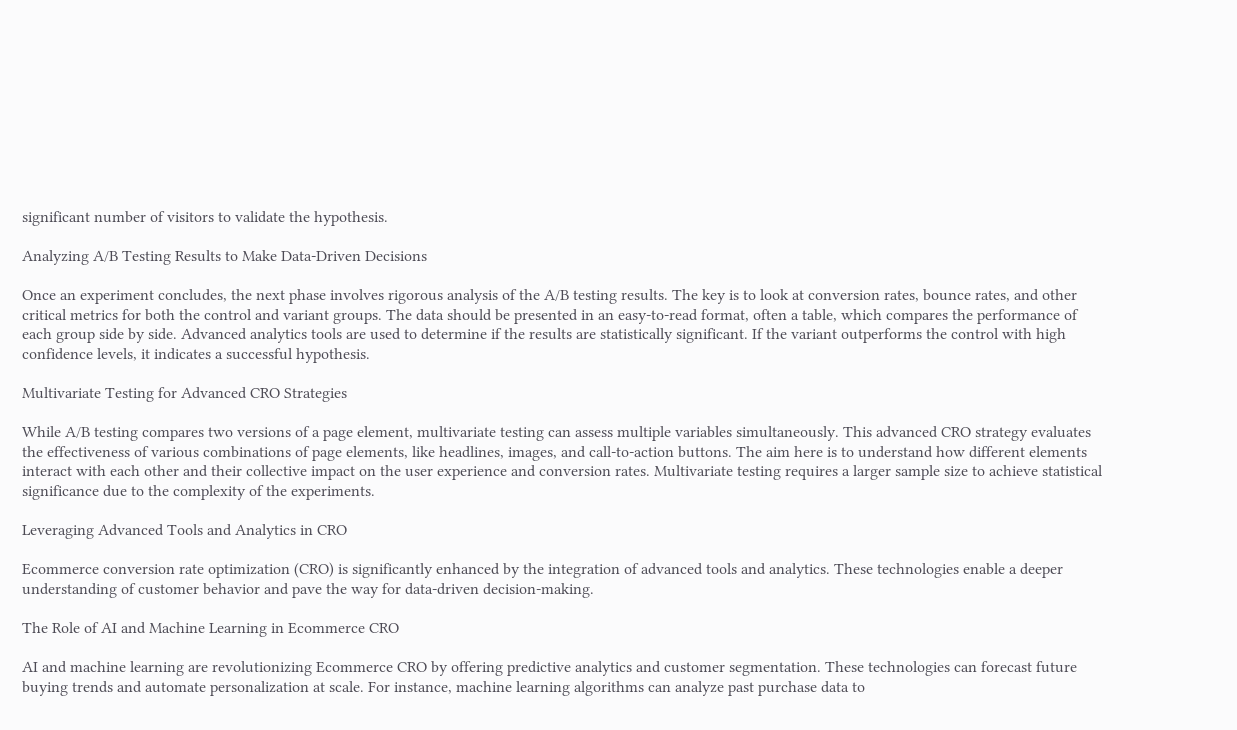significant number of visitors to validate the hypothesis.

Analyzing A/B Testing Results to Make Data-Driven Decisions

Once an experiment concludes, the next phase involves rigorous analysis of the A/B testing results. The key is to look at conversion rates, bounce rates, and other critical metrics for both the control and variant groups. The data should be presented in an easy-to-read format, often a table, which compares the performance of each group side by side. Advanced analytics tools are used to determine if the results are statistically significant. If the variant outperforms the control with high confidence levels, it indicates a successful hypothesis.

Multivariate Testing for Advanced CRO Strategies

While A/B testing compares two versions of a page element, multivariate testing can assess multiple variables simultaneously. This advanced CRO strategy evaluates the effectiveness of various combinations of page elements, like headlines, images, and call-to-action buttons. The aim here is to understand how different elements interact with each other and their collective impact on the user experience and conversion rates. Multivariate testing requires a larger sample size to achieve statistical significance due to the complexity of the experiments.

Leveraging Advanced Tools and Analytics in CRO

Ecommerce conversion rate optimization (CRO) is significantly enhanced by the integration of advanced tools and analytics. These technologies enable a deeper understanding of customer behavior and pave the way for data-driven decision-making.

The Role of AI and Machine Learning in Ecommerce CRO

AI and machine learning are revolutionizing Ecommerce CRO by offering predictive analytics and customer segmentation. These technologies can forecast future buying trends and automate personalization at scale. For instance, machine learning algorithms can analyze past purchase data to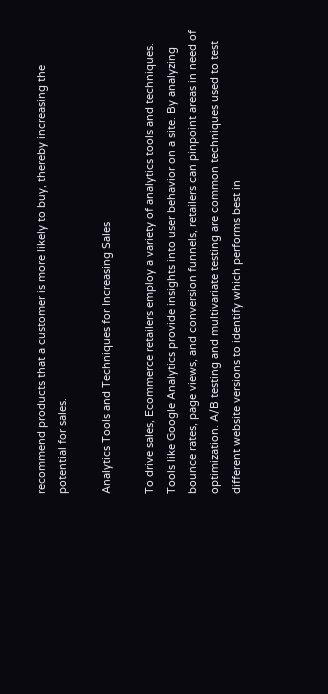recommend products that a customer is more likely to buy, thereby increasing the potential for sales.

Analytics Tools and Techniques for Increasing Sales

To drive sales, Ecommerce retailers employ a variety of analytics tools and techniques. Tools like Google Analytics provide insights into user behavior on a site. By analyzing bounce rates, page views, and conversion funnels, retailers can pinpoint areas in need of optimization. A/B testing and multivariate testing are common techniques used to test different website versions to identify which performs best in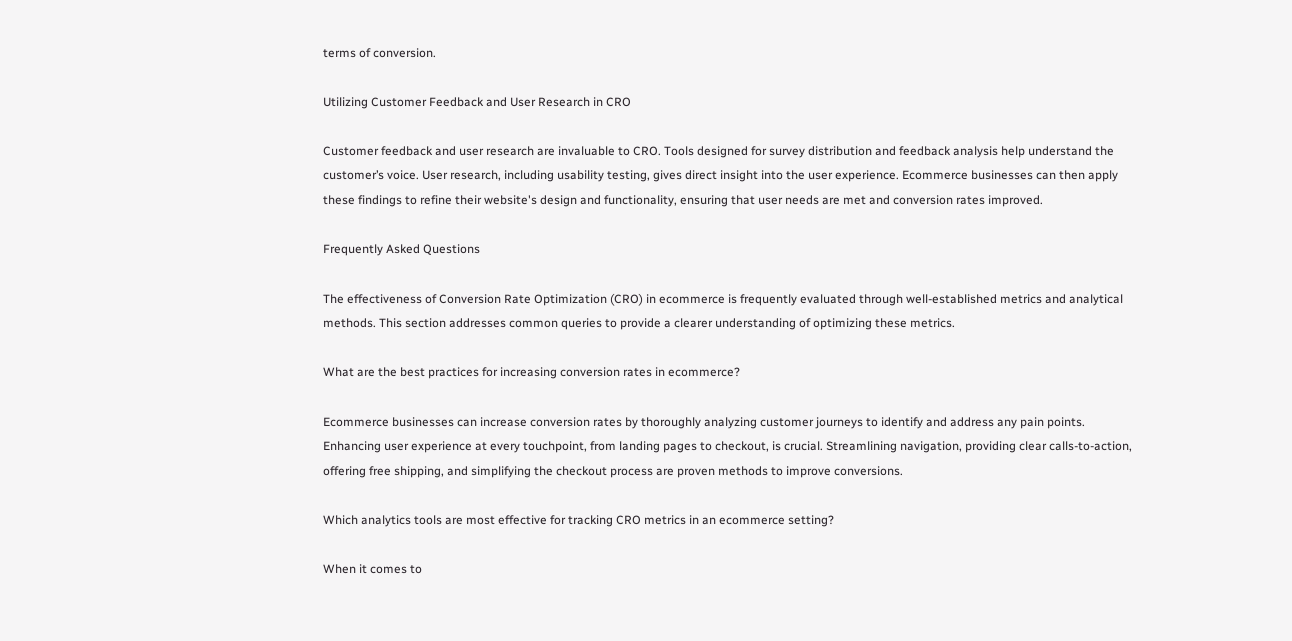terms of conversion.

Utilizing Customer Feedback and User Research in CRO

Customer feedback and user research are invaluable to CRO. Tools designed for survey distribution and feedback analysis help understand the customer’s voice. User research, including usability testing, gives direct insight into the user experience. Ecommerce businesses can then apply these findings to refine their website's design and functionality, ensuring that user needs are met and conversion rates improved.

Frequently Asked Questions

The effectiveness of Conversion Rate Optimization (CRO) in ecommerce is frequently evaluated through well-established metrics and analytical methods. This section addresses common queries to provide a clearer understanding of optimizing these metrics.

What are the best practices for increasing conversion rates in ecommerce?

Ecommerce businesses can increase conversion rates by thoroughly analyzing customer journeys to identify and address any pain points. Enhancing user experience at every touchpoint, from landing pages to checkout, is crucial. Streamlining navigation, providing clear calls-to-action, offering free shipping, and simplifying the checkout process are proven methods to improve conversions.

Which analytics tools are most effective for tracking CRO metrics in an ecommerce setting?

When it comes to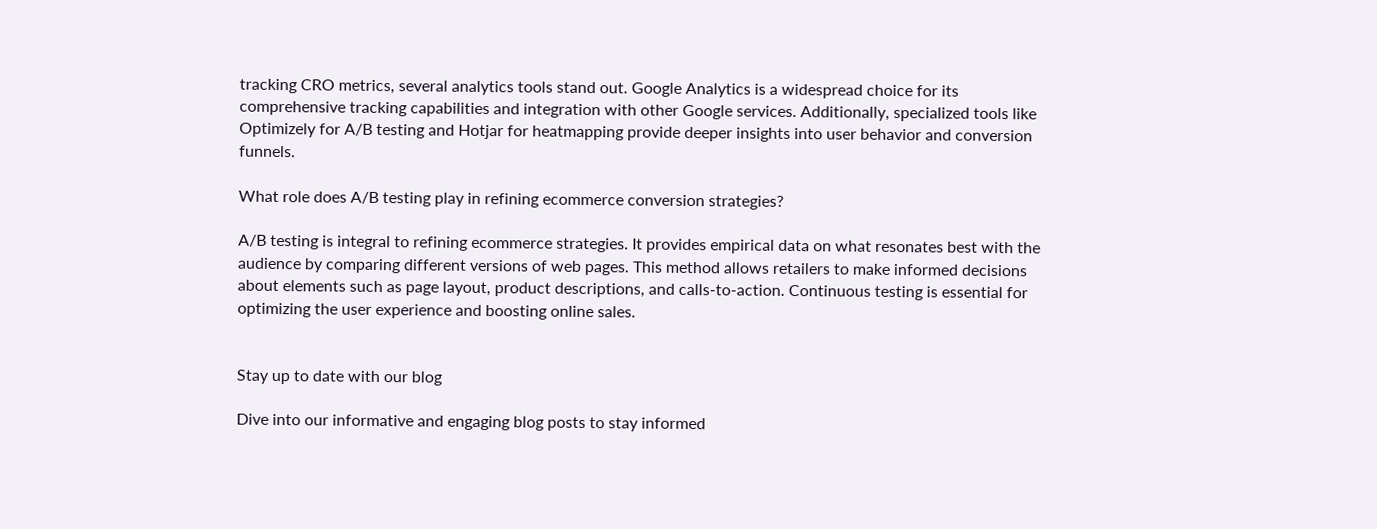tracking CRO metrics, several analytics tools stand out. Google Analytics is a widespread choice for its comprehensive tracking capabilities and integration with other Google services. Additionally, specialized tools like Optimizely for A/B testing and Hotjar for heatmapping provide deeper insights into user behavior and conversion funnels.

What role does A/B testing play in refining ecommerce conversion strategies?

A/B testing is integral to refining ecommerce strategies. It provides empirical data on what resonates best with the audience by comparing different versions of web pages. This method allows retailers to make informed decisions about elements such as page layout, product descriptions, and calls-to-action. Continuous testing is essential for optimizing the user experience and boosting online sales.


Stay up to date with our blog

Dive into our informative and engaging blog posts to stay informed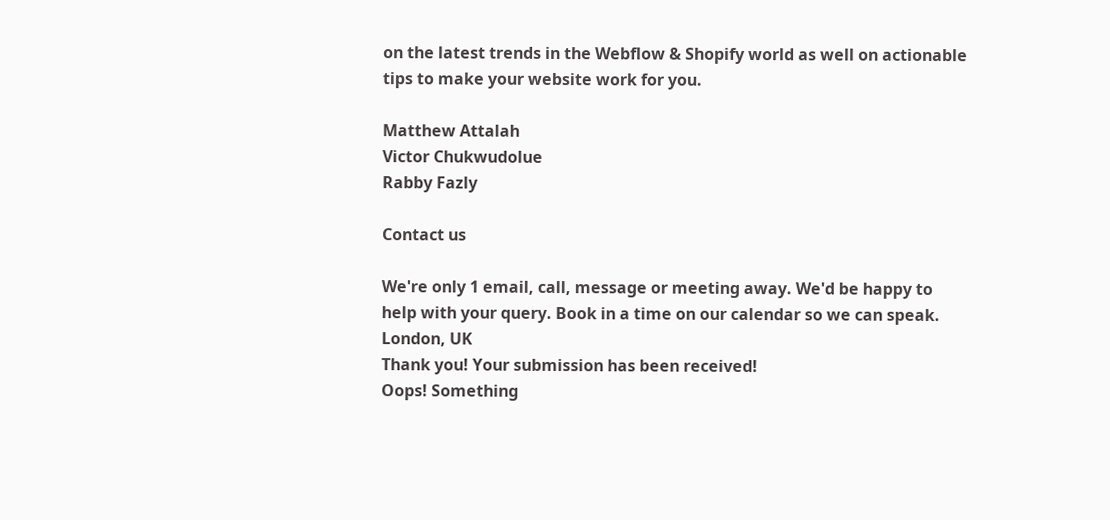on the latest trends in the Webflow & Shopify world as well on actionable tips to make your website work for you.

Matthew Attalah
Victor Chukwudolue
Rabby Fazly

Contact us

We're only 1 email, call, message or meeting away. We'd be happy to help with your query. Book in a time on our calendar so we can speak.
London, UK
Thank you! Your submission has been received!
Oops! Something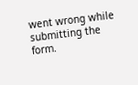went wrong while submitting the form.